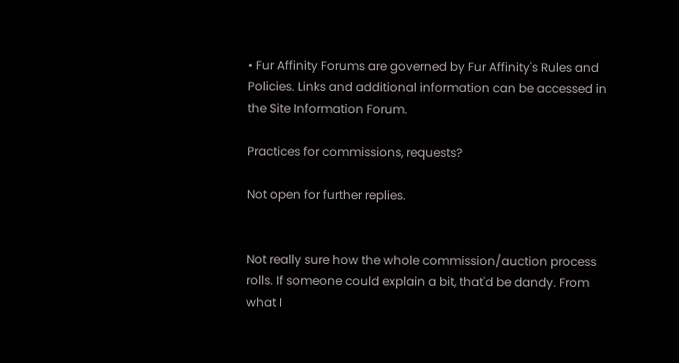• Fur Affinity Forums are governed by Fur Affinity's Rules and Policies. Links and additional information can be accessed in the Site Information Forum.

Practices for commissions, requests?

Not open for further replies.


Not really sure how the whole commission/auction process rolls. If someone could explain a bit, that'd be dandy. From what I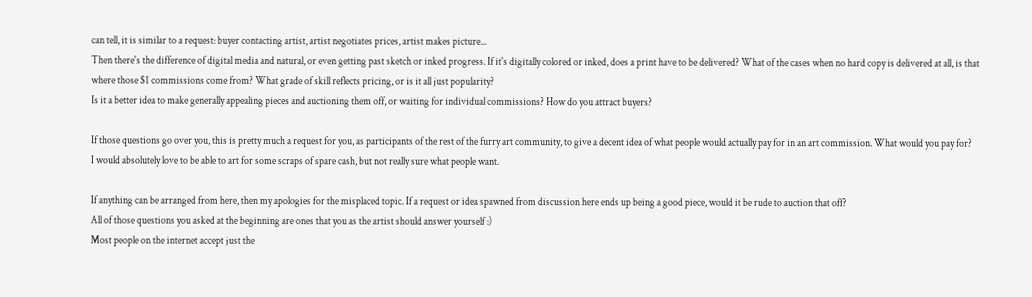can tell, it is similar to a request: buyer contacting artist, artist negotiates prices, artist makes picture...
Then there's the difference of digital media and natural, or even getting past sketch or inked progress. If it's digitally colored or inked, does a print have to be delivered? What of the cases when no hard copy is delivered at all, is that where those $1 commissions come from? What grade of skill reflects pricing, or is it all just popularity?
Is it a better idea to make generally appealing pieces and auctioning them off, or waiting for individual commissions? How do you attract buyers?

If those questions go over you, this is pretty much a request for you, as participants of the rest of the furry art community, to give a decent idea of what people would actually pay for in an art commission. What would you pay for?
I would absolutely love to be able to art for some scraps of spare cash, but not really sure what people want.

If anything can be arranged from here, then my apologies for the misplaced topic. If a request or idea spawned from discussion here ends up being a good piece, would it be rude to auction that off?
All of those questions you asked at the beginning are ones that you as the artist should answer yourself :)
Most people on the internet accept just the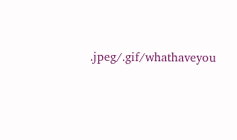.jpeg/.gif/whathaveyou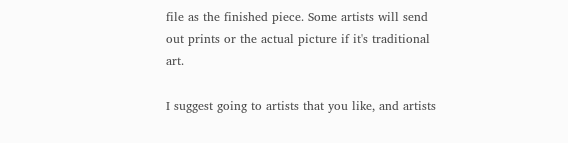file as the finished piece. Some artists will send out prints or the actual picture if it's traditional art.

I suggest going to artists that you like, and artists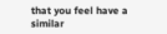that you feel have a similar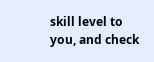skill level to you, and check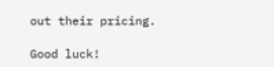out their pricing.

Good luck!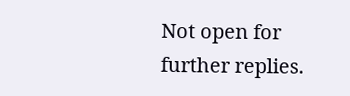Not open for further replies.